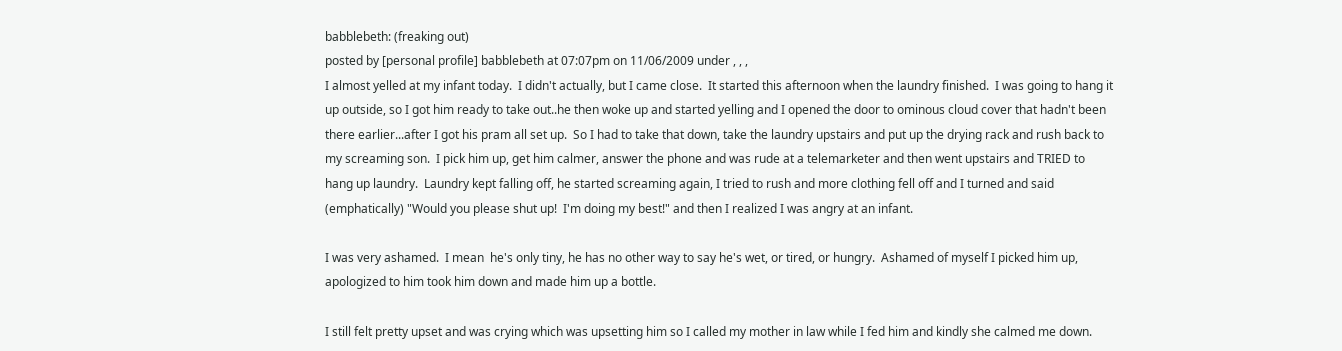babblebeth: (freaking out)
posted by [personal profile] babblebeth at 07:07pm on 11/06/2009 under , , ,
I almost yelled at my infant today.  I didn't actually, but I came close.  It started this afternoon when the laundry finished.  I was going to hang it up outside, so I got him ready to take out..he then woke up and started yelling and I opened the door to ominous cloud cover that hadn't been there earlier...after I got his pram all set up.  So I had to take that down, take the laundry upstairs and put up the drying rack and rush back to my screaming son.  I pick him up, get him calmer, answer the phone and was rude at a telemarketer and then went upstairs and TRIED to  hang up laundry.  Laundry kept falling off, he started screaming again, I tried to rush and more clothing fell off and I turned and said (emphatically) "Would you please shut up!  I'm doing my best!" and then I realized I was angry at an infant.

I was very ashamed.  I mean  he's only tiny, he has no other way to say he's wet, or tired, or hungry.  Ashamed of myself I picked him up, apologized to him took him down and made him up a bottle.

I still felt pretty upset and was crying which was upsetting him so I called my mother in law while I fed him and kindly she calmed me down.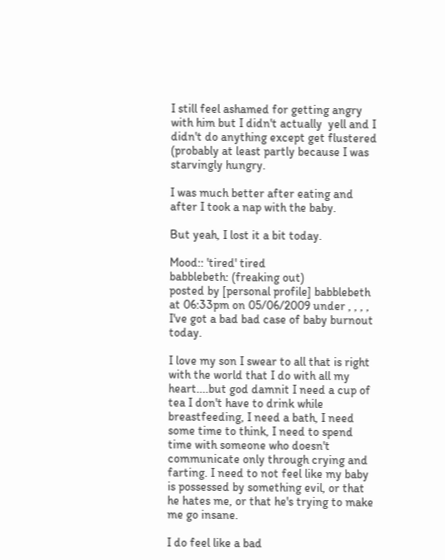I still feel ashamed for getting angry with him but I didn't actually  yell and I didn't do anything except get flustered (probably at least partly because I was starvingly hungry.

I was much better after eating and after I took a nap with the baby.

But yeah, I lost it a bit today.

Mood:: 'tired' tired
babblebeth: (freaking out)
posted by [personal profile] babblebeth at 06:33pm on 05/06/2009 under , , , ,
I've got a bad bad case of baby burnout today.

I love my son I swear to all that is right with the world that I do with all my heart....but god damnit I need a cup of tea I don't have to drink while breastfeeding, I need a bath, I need some time to think, I need to spend time with someone who doesn't communicate only through crying and farting. I need to not feel like my baby is possessed by something evil, or that he hates me, or that he's trying to make me go insane.

I do feel like a bad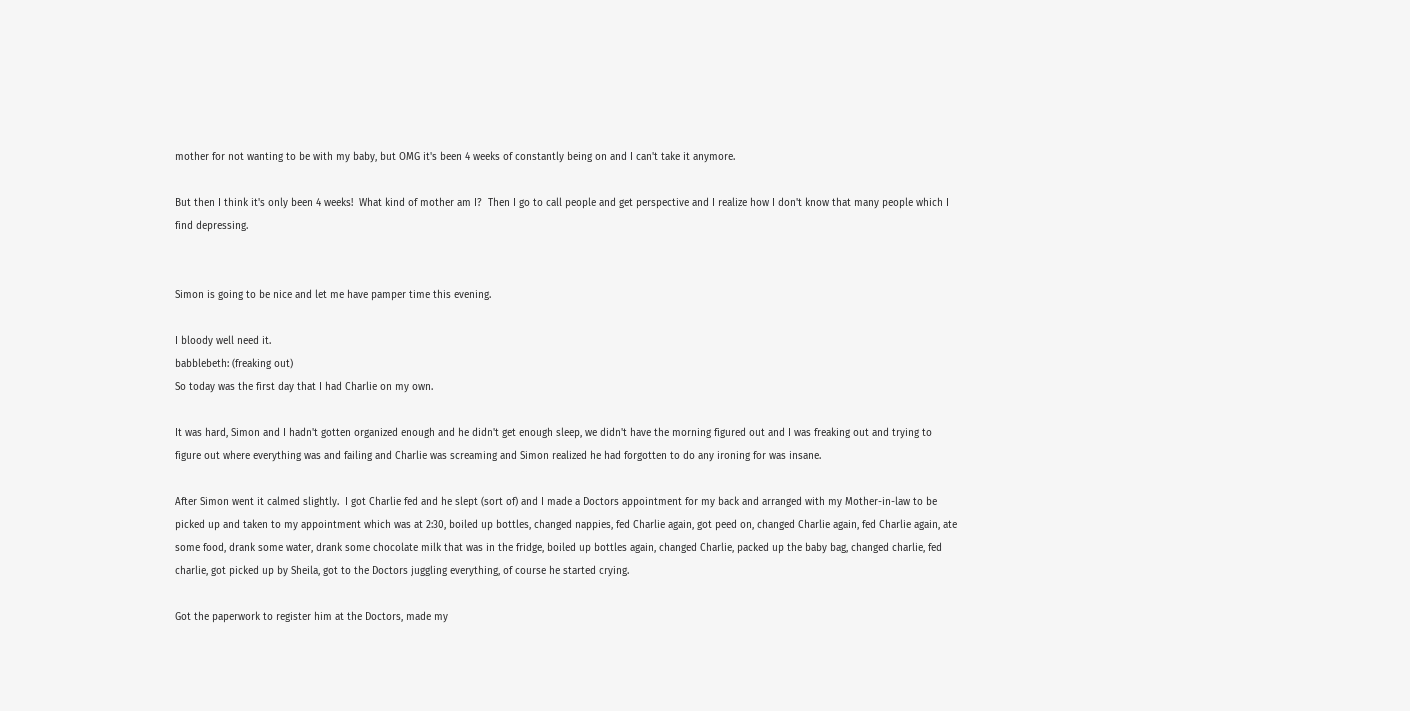mother for not wanting to be with my baby, but OMG it's been 4 weeks of constantly being on and I can't take it anymore.

But then I think it's only been 4 weeks!  What kind of mother am I?  Then I go to call people and get perspective and I realize how I don't know that many people which I find depressing.


Simon is going to be nice and let me have pamper time this evening.

I bloody well need it.
babblebeth: (freaking out)
So today was the first day that I had Charlie on my own.

It was hard, Simon and I hadn't gotten organized enough and he didn't get enough sleep, we didn't have the morning figured out and I was freaking out and trying to figure out where everything was and failing and Charlie was screaming and Simon realized he had forgotten to do any ironing for was insane.

After Simon went it calmed slightly.  I got Charlie fed and he slept (sort of) and I made a Doctors appointment for my back and arranged with my Mother-in-law to be picked up and taken to my appointment which was at 2:30, boiled up bottles, changed nappies, fed Charlie again, got peed on, changed Charlie again, fed Charlie again, ate some food, drank some water, drank some chocolate milk that was in the fridge, boiled up bottles again, changed Charlie, packed up the baby bag, changed charlie, fed charlie, got picked up by Sheila, got to the Doctors juggling everything, of course he started crying.

Got the paperwork to register him at the Doctors, made my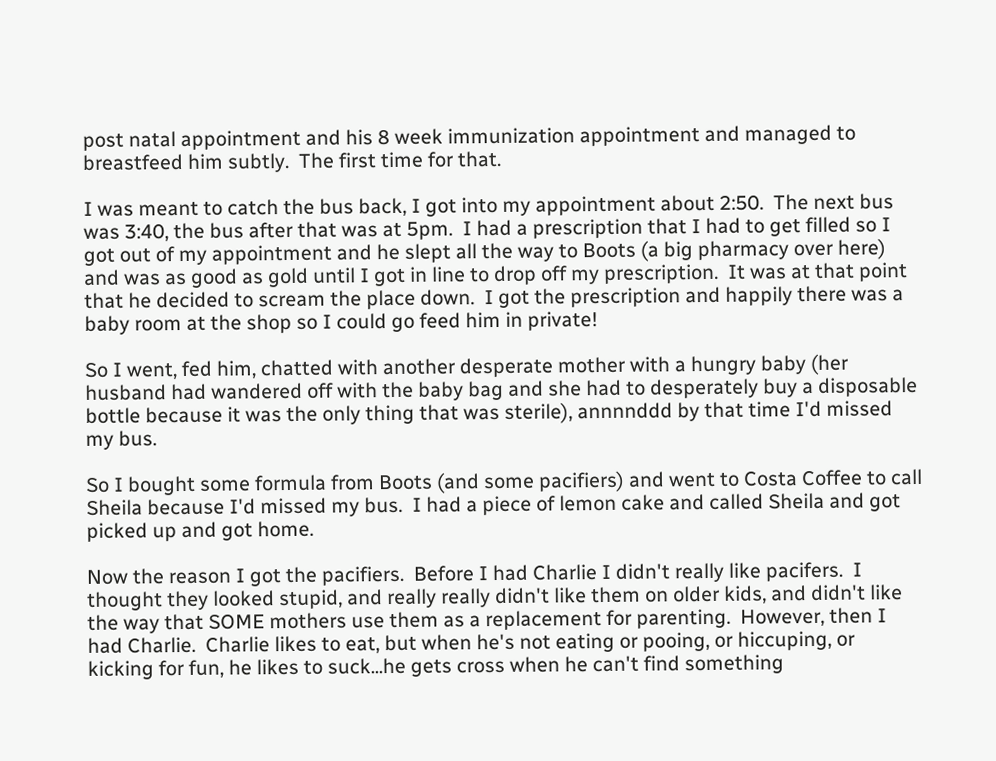post natal appointment and his 8 week immunization appointment and managed to breastfeed him subtly.  The first time for that.

I was meant to catch the bus back, I got into my appointment about 2:50.  The next bus was 3:40, the bus after that was at 5pm.  I had a prescription that I had to get filled so I got out of my appointment and he slept all the way to Boots (a big pharmacy over here) and was as good as gold until I got in line to drop off my prescription.  It was at that point that he decided to scream the place down.  I got the prescription and happily there was a baby room at the shop so I could go feed him in private!

So I went, fed him, chatted with another desperate mother with a hungry baby (her husband had wandered off with the baby bag and she had to desperately buy a disposable bottle because it was the only thing that was sterile), annnnddd by that time I'd missed my bus.

So I bought some formula from Boots (and some pacifiers) and went to Costa Coffee to call Sheila because I'd missed my bus.  I had a piece of lemon cake and called Sheila and got picked up and got home.

Now the reason I got the pacifiers.  Before I had Charlie I didn't really like pacifers.  I thought they looked stupid, and really really didn't like them on older kids, and didn't like the way that SOME mothers use them as a replacement for parenting.  However, then I had Charlie.  Charlie likes to eat, but when he's not eating or pooing, or hiccuping, or kicking for fun, he likes to suck...he gets cross when he can't find something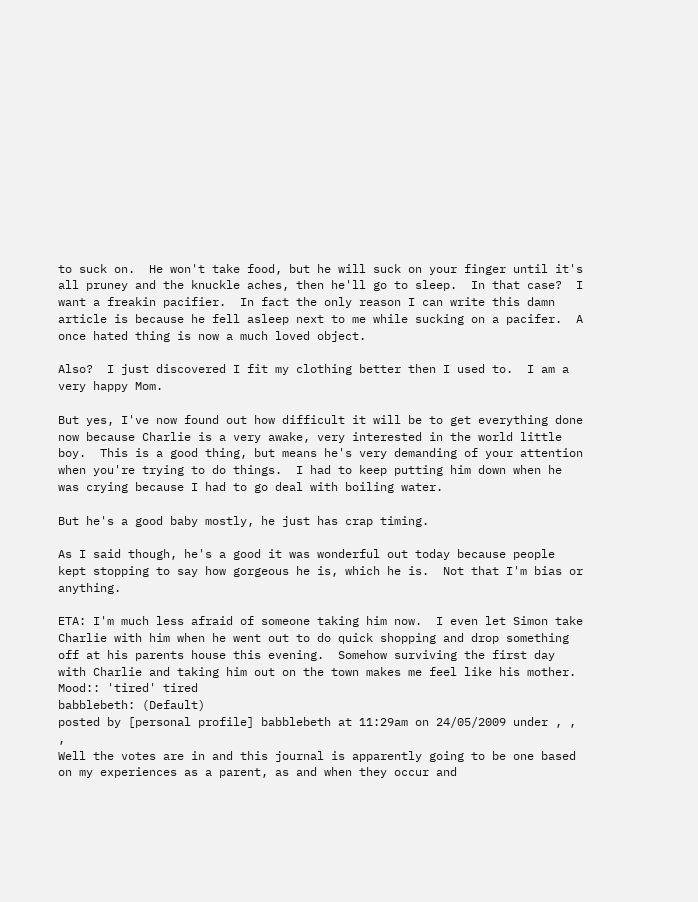to suck on.  He won't take food, but he will suck on your finger until it's all pruney and the knuckle aches, then he'll go to sleep.  In that case?  I want a freakin pacifier.  In fact the only reason I can write this damn article is because he fell asleep next to me while sucking on a pacifer.  A once hated thing is now a much loved object.

Also?  I just discovered I fit my clothing better then I used to.  I am a very happy Mom.

But yes, I've now found out how difficult it will be to get everything done now because Charlie is a very awake, very interested in the world little boy.  This is a good thing, but means he's very demanding of your attention when you're trying to do things.  I had to keep putting him down when he was crying because I had to go deal with boiling water.

But he's a good baby mostly, he just has crap timing.

As I said though, he's a good it was wonderful out today because people kept stopping to say how gorgeous he is, which he is.  Not that I'm bias or anything.

ETA: I'm much less afraid of someone taking him now.  I even let Simon take Charlie with him when he went out to do quick shopping and drop something off at his parents house this evening.  Somehow surviving the first day with Charlie and taking him out on the town makes me feel like his mother.
Mood:: 'tired' tired
babblebeth: (Default)
posted by [personal profile] babblebeth at 11:29am on 24/05/2009 under , , ,
Well the votes are in and this journal is apparently going to be one based on my experiences as a parent, as and when they occur and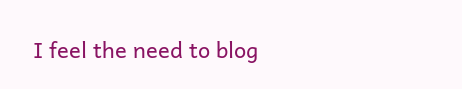I feel the need to blog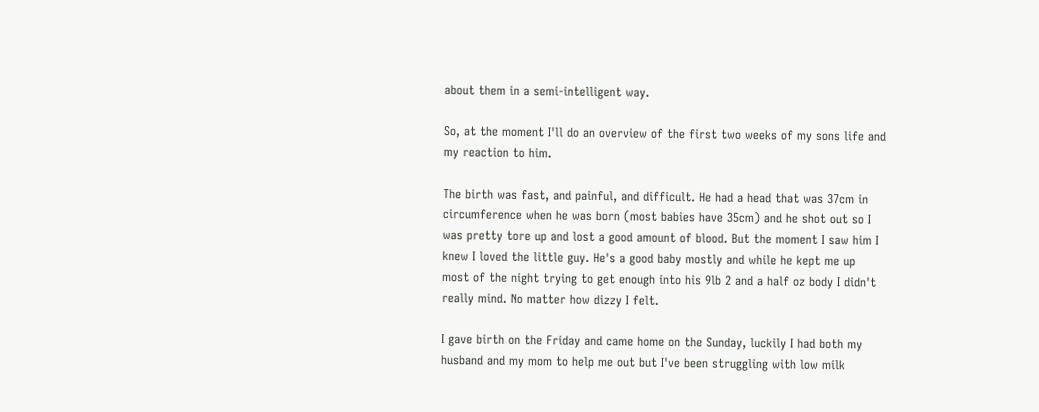about them in a semi-intelligent way.

So, at the moment I'll do an overview of the first two weeks of my sons life and my reaction to him.

The birth was fast, and painful, and difficult. He had a head that was 37cm in circumference when he was born (most babies have 35cm) and he shot out so I was pretty tore up and lost a good amount of blood. But the moment I saw him I knew I loved the little guy. He's a good baby mostly and while he kept me up most of the night trying to get enough into his 9lb 2 and a half oz body I didn't really mind. No matter how dizzy I felt.

I gave birth on the Friday and came home on the Sunday, luckily I had both my husband and my mom to help me out but I've been struggling with low milk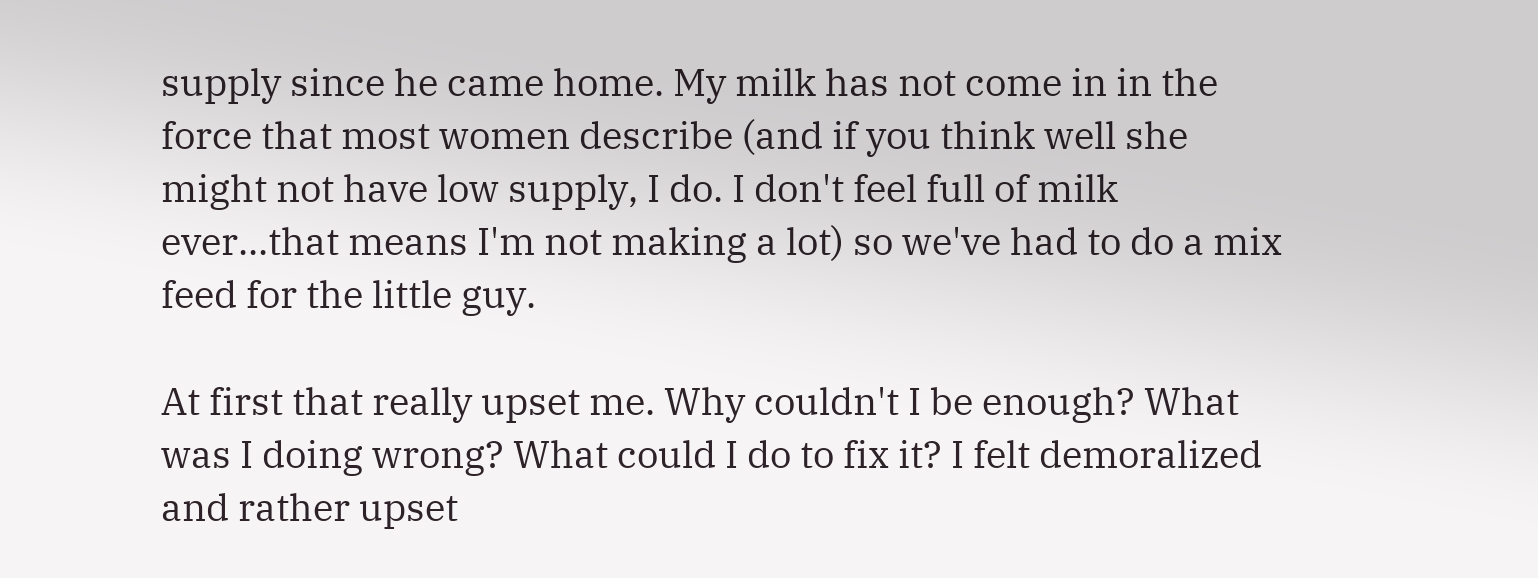supply since he came home. My milk has not come in in the force that most women describe (and if you think well she might not have low supply, I do. I don't feel full of milk ever...that means I'm not making a lot) so we've had to do a mix feed for the little guy.

At first that really upset me. Why couldn't I be enough? What was I doing wrong? What could I do to fix it? I felt demoralized and rather upset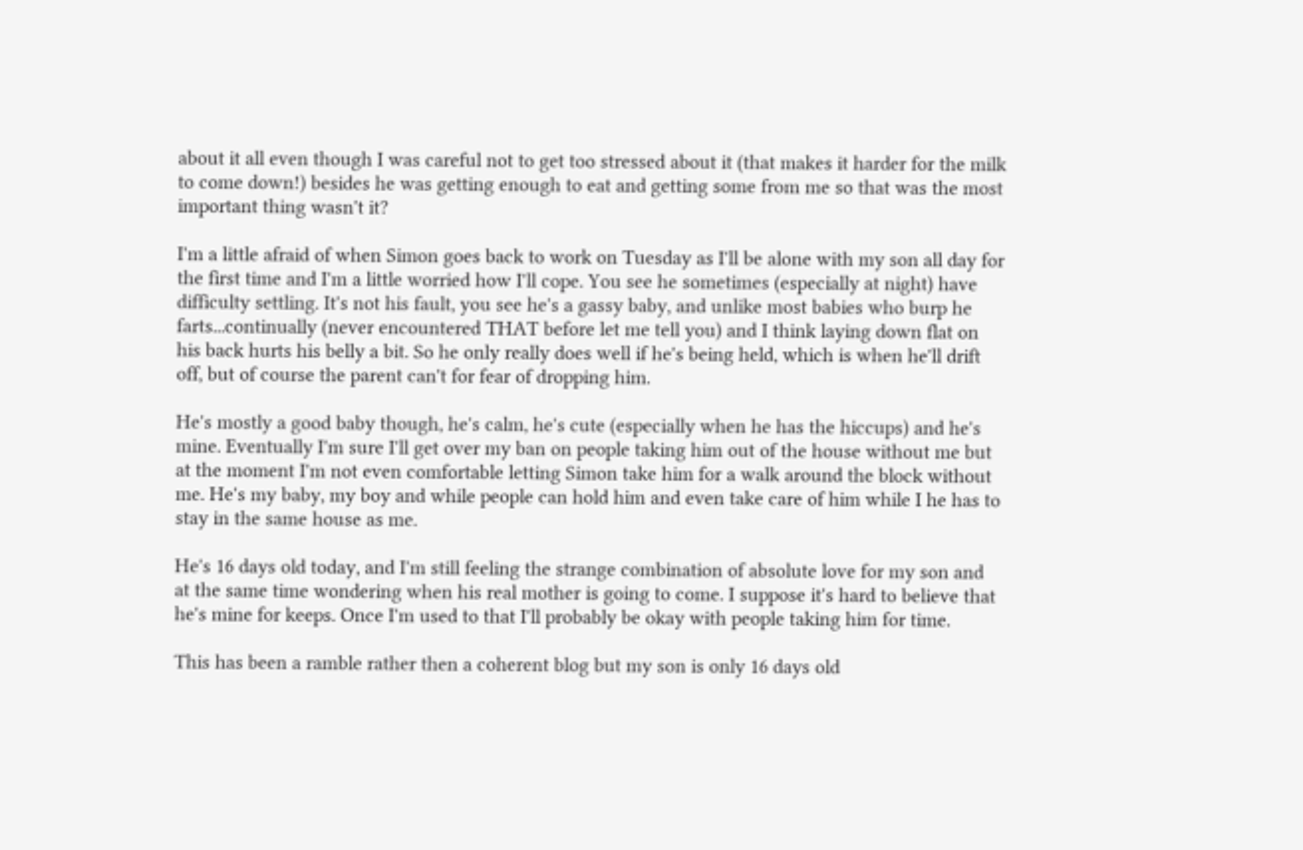about it all even though I was careful not to get too stressed about it (that makes it harder for the milk to come down!) besides he was getting enough to eat and getting some from me so that was the most important thing wasn't it?

I'm a little afraid of when Simon goes back to work on Tuesday as I'll be alone with my son all day for the first time and I'm a little worried how I'll cope. You see he sometimes (especially at night) have difficulty settling. It's not his fault, you see he's a gassy baby, and unlike most babies who burp he farts...continually (never encountered THAT before let me tell you) and I think laying down flat on his back hurts his belly a bit. So he only really does well if he's being held, which is when he'll drift off, but of course the parent can't for fear of dropping him.

He's mostly a good baby though, he's calm, he's cute (especially when he has the hiccups) and he's mine. Eventually I'm sure I'll get over my ban on people taking him out of the house without me but at the moment I'm not even comfortable letting Simon take him for a walk around the block without me. He's my baby, my boy and while people can hold him and even take care of him while I he has to stay in the same house as me.

He's 16 days old today, and I'm still feeling the strange combination of absolute love for my son and at the same time wondering when his real mother is going to come. I suppose it's hard to believe that he's mine for keeps. Once I'm used to that I'll probably be okay with people taking him for time.

This has been a ramble rather then a coherent blog but my son is only 16 days old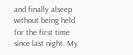and finally alseep without being held for the first time since last night. My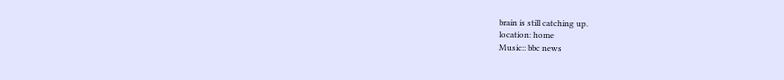brain is still catching up.
location: home
Music:: bbc news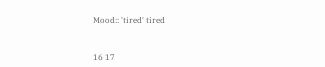Mood:: 'tired' tired


16 17